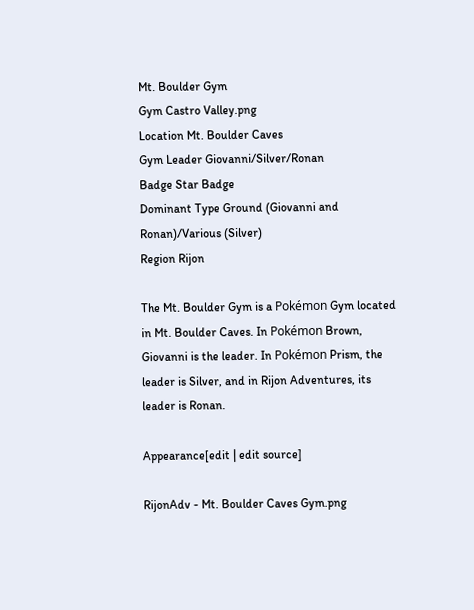Mt. Boulder Gym
Gym Castro Valley.png
Location Mt. Boulder Caves
Gym Leader Giovanni/Silver/Ronan
Badge Star Badge
Dominant Type Ground (Giovanni and Ronan)/Various (Silver)
Region Rijon

The Mt. Boulder Gym is a Pokémon Gym located in Mt. Boulder Caves. In Pokémon Brown, Giovanni is the leader. In Pokémon Prism, the leader is Silver, and in Rijon Adventures, its leader is Ronan.

Appearance[edit | edit source]

RijonAdv - Mt. Boulder Caves Gym.png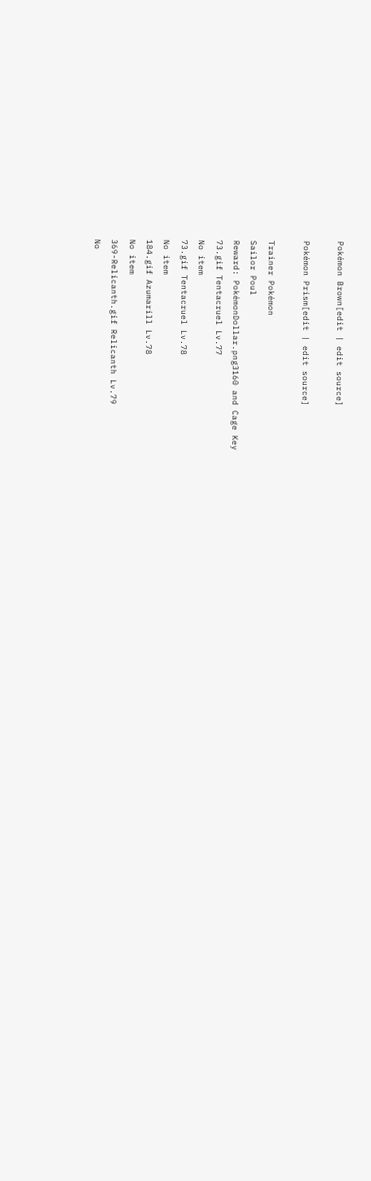Pokémon Brown[edit | edit source]

Pokémon Prism[edit | edit source]

Trainer Pokémon
Sailor Poul
Reward: PokémonDollar.png3160 and Cage Key
73.gif Tentacruel Lv.77
No item
73.gif Tentacruel Lv.78
No item
184.gif Azumarill Lv.78
No item
369-Relicanth.gif Relicanth Lv.79
No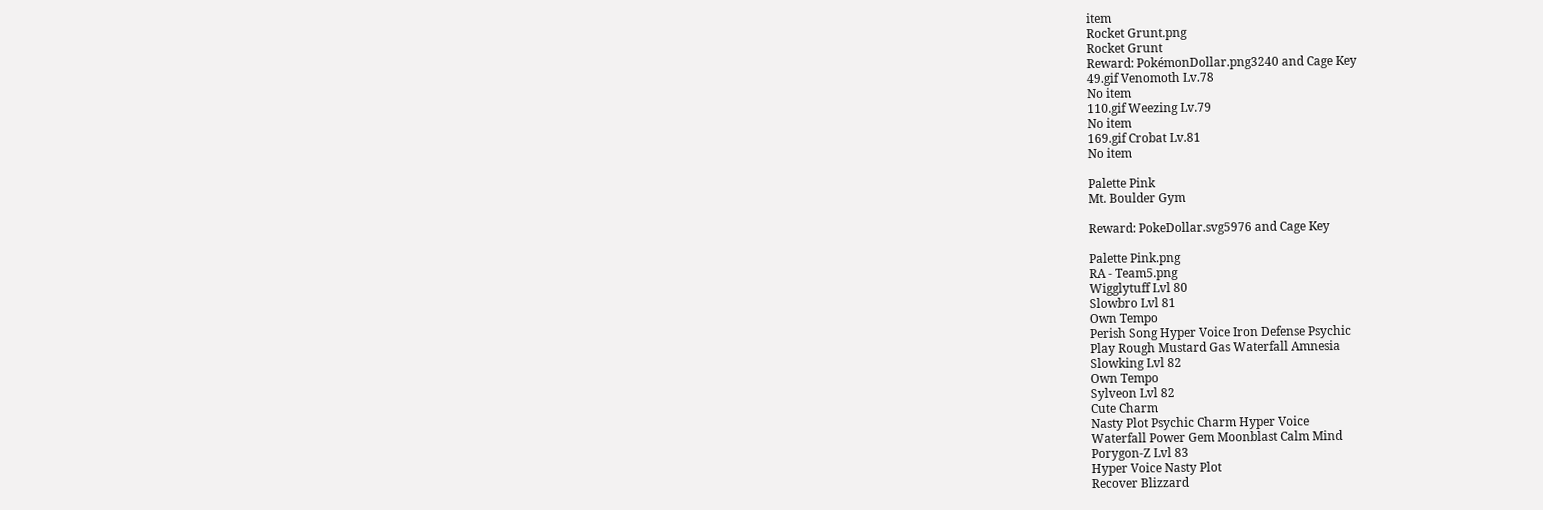item
Rocket Grunt.png
Rocket Grunt
Reward: PokémonDollar.png3240 and Cage Key
49.gif Venomoth Lv.78
No item
110.gif Weezing Lv.79
No item
169.gif Crobat Lv.81
No item

Palette Pink
Mt. Boulder Gym

Reward: PokeDollar.svg5976 and Cage Key

Palette Pink.png
RA - Team5.png
Wigglytuff Lvl 80
Slowbro Lvl 81
Own Tempo
Perish Song Hyper Voice Iron Defense Psychic
Play Rough Mustard Gas Waterfall Amnesia
Slowking Lvl 82
Own Tempo
Sylveon Lvl 82
Cute Charm
Nasty Plot Psychic Charm Hyper Voice
Waterfall Power Gem Moonblast Calm Mind
Porygon-Z Lvl 83
Hyper Voice Nasty Plot
Recover Blizzard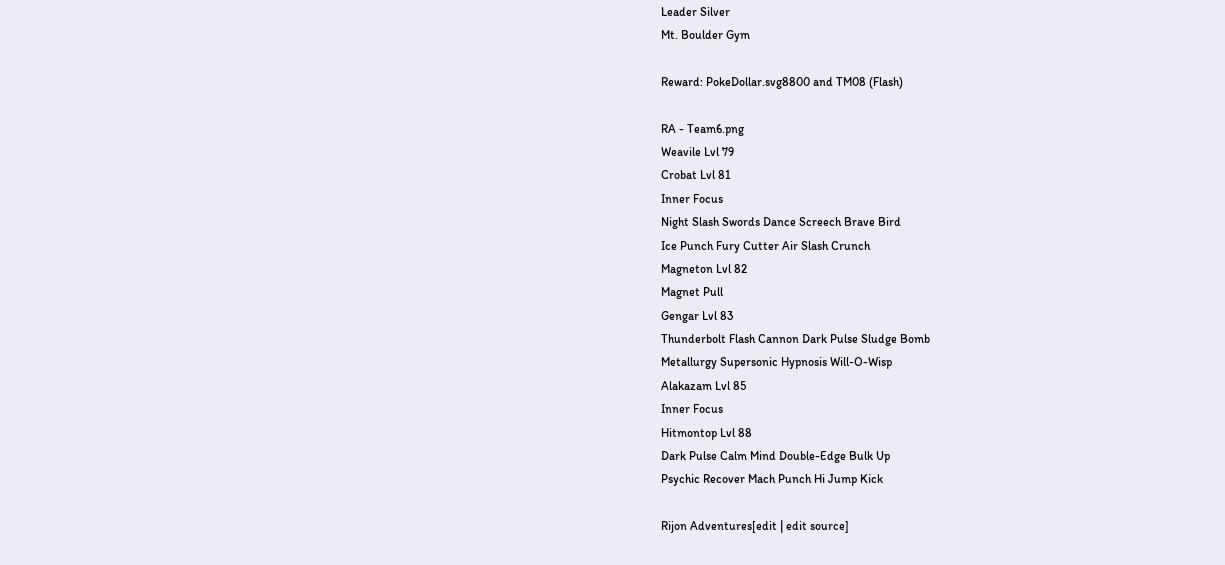Leader Silver
Mt. Boulder Gym

Reward: PokeDollar.svg8800 and TM08 (Flash)

RA - Team6.png
Weavile Lvl 79
Crobat Lvl 81
Inner Focus
Night Slash Swords Dance Screech Brave Bird
Ice Punch Fury Cutter Air Slash Crunch
Magneton Lvl 82
Magnet Pull
Gengar Lvl 83
Thunderbolt Flash Cannon Dark Pulse Sludge Bomb
Metallurgy Supersonic Hypnosis Will-O-Wisp
Alakazam Lvl 85
Inner Focus
Hitmontop Lvl 88
Dark Pulse Calm Mind Double-Edge Bulk Up
Psychic Recover Mach Punch Hi Jump Kick

Rijon Adventures[edit | edit source]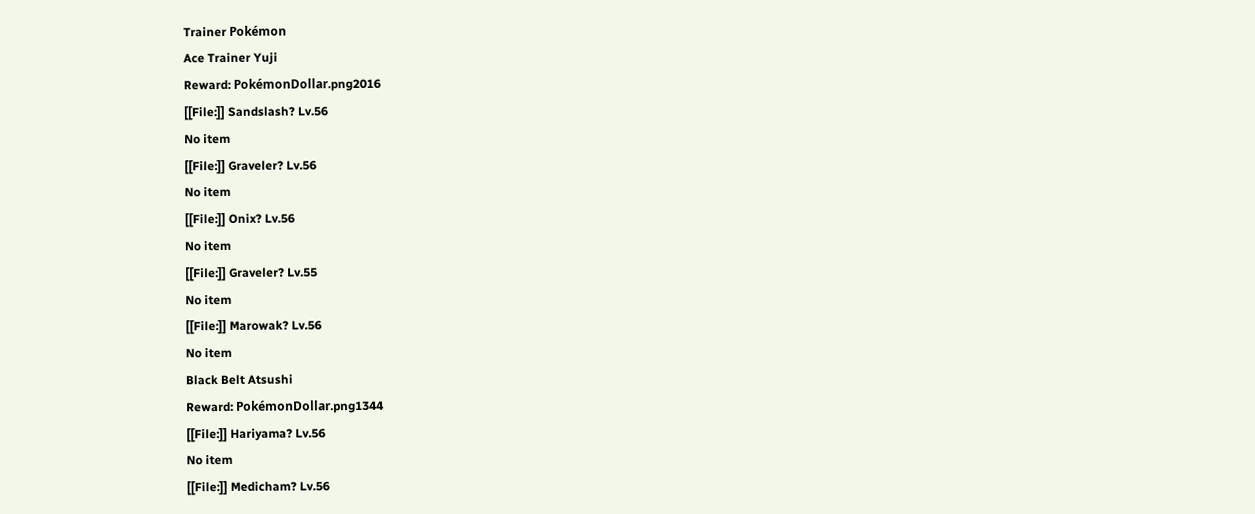Trainer Pokémon
Ace Trainer Yuji
Reward: PokémonDollar.png2016
[[File:]] Sandslash? Lv.56
No item
[[File:]] Graveler? Lv.56
No item
[[File:]] Onix? Lv.56
No item
[[File:]] Graveler? Lv.55
No item
[[File:]] Marowak? Lv.56
No item
Black Belt Atsushi
Reward: PokémonDollar.png1344
[[File:]] Hariyama? Lv.56
No item
[[File:]] Medicham? Lv.56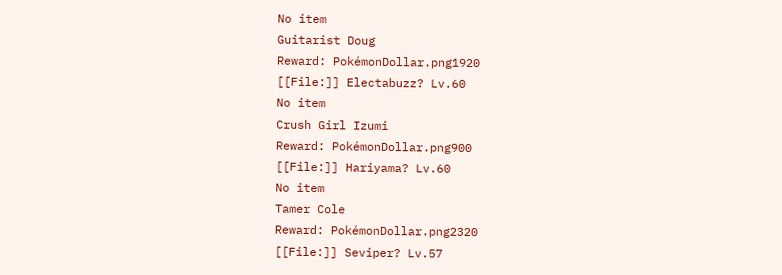No item
Guitarist Doug
Reward: PokémonDollar.png1920
[[File:]] Electabuzz? Lv.60
No item
Crush Girl Izumi
Reward: PokémonDollar.png900
[[File:]] Hariyama? Lv.60
No item
Tamer Cole
Reward: PokémonDollar.png2320
[[File:]] Seviper? Lv.57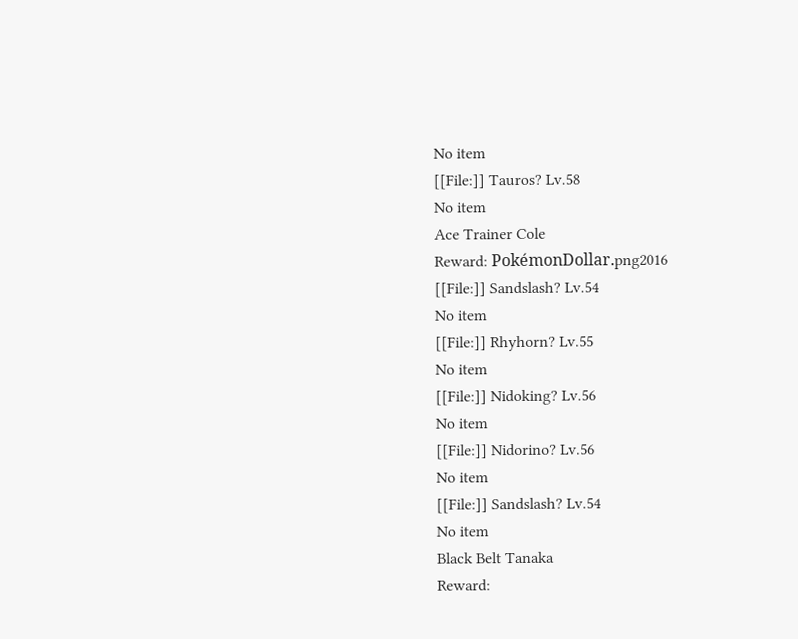No item
[[File:]] Tauros? Lv.58
No item
Ace Trainer Cole
Reward: PokémonDollar.png2016
[[File:]] Sandslash? Lv.54
No item
[[File:]] Rhyhorn? Lv.55
No item
[[File:]] Nidoking? Lv.56
No item
[[File:]] Nidorino? Lv.56
No item
[[File:]] Sandslash? Lv.54
No item
Black Belt Tanaka
Reward: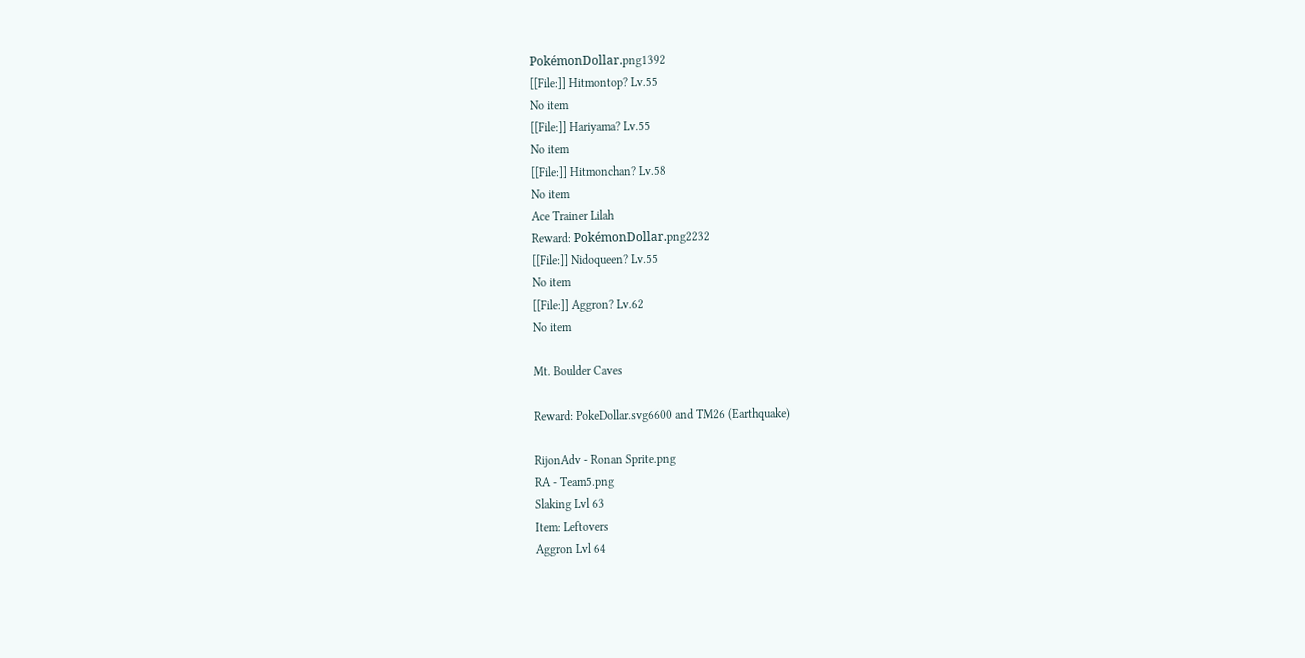PokémonDollar.png1392
[[File:]] Hitmontop? Lv.55
No item
[[File:]] Hariyama? Lv.55
No item
[[File:]] Hitmonchan? Lv.58
No item
Ace Trainer Lilah
Reward: PokémonDollar.png2232
[[File:]] Nidoqueen? Lv.55
No item
[[File:]] Aggron? Lv.62
No item

Mt. Boulder Caves

Reward: PokeDollar.svg6600 and TM26 (Earthquake)

RijonAdv - Ronan Sprite.png
RA - Team5.png
Slaking Lvl 63
Item: Leftovers
Aggron Lvl 64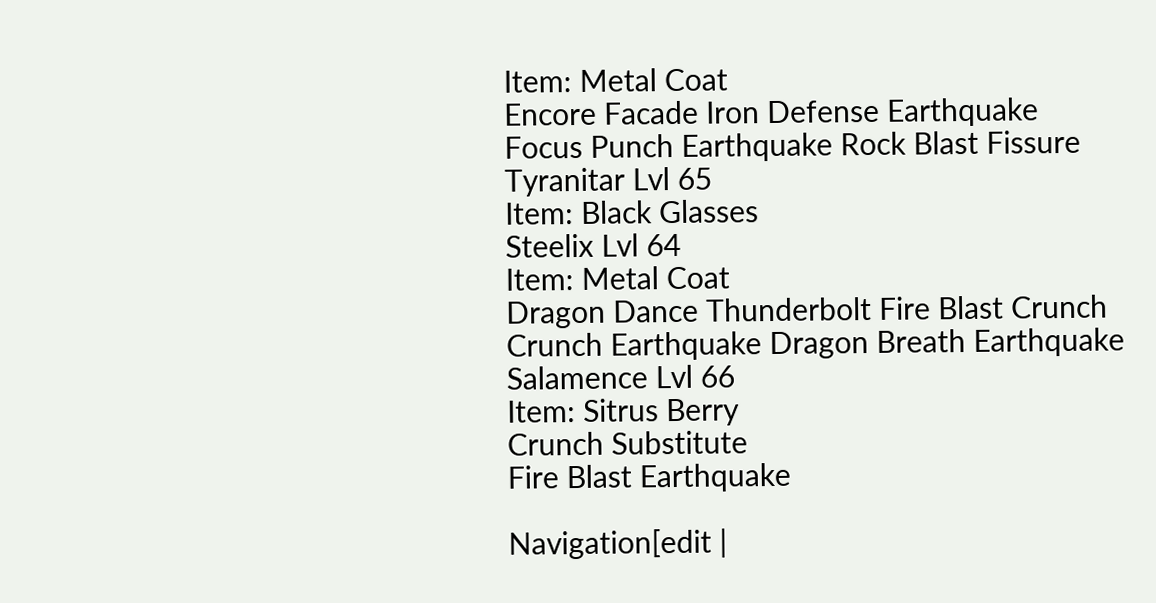Item: Metal Coat
Encore Facade Iron Defense Earthquake
Focus Punch Earthquake Rock Blast Fissure
Tyranitar Lvl 65
Item: Black Glasses
Steelix Lvl 64
Item: Metal Coat
Dragon Dance Thunderbolt Fire Blast Crunch
Crunch Earthquake Dragon Breath Earthquake
Salamence Lvl 66
Item: Sitrus Berry
Crunch Substitute
Fire Blast Earthquake

Navigation[edit |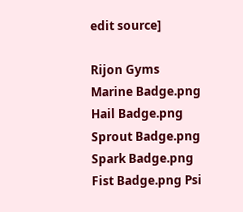edit source]

Rijon Gyms
Marine Badge.png Hail Badge.png Sprout Badge.png Spark Badge.png Fist Badge.png Psi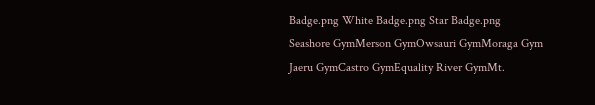Badge.png White Badge.png Star Badge.png
Seashore GymMerson GymOwsauri GymMoraga Gym
Jaeru GymCastro GymEquality River GymMt.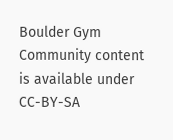Boulder Gym
Community content is available under CC-BY-SA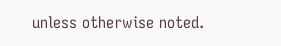unless otherwise noted.